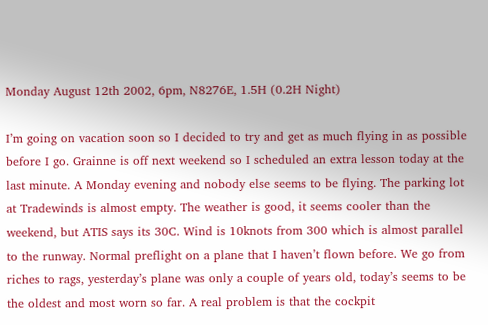Monday August 12th 2002, 6pm, N8276E, 1.5H (0.2H Night)

I’m going on vacation soon so I decided to try and get as much flying in as possible before I go. Grainne is off next weekend so I scheduled an extra lesson today at the last minute. A Monday evening and nobody else seems to be flying. The parking lot at Tradewinds is almost empty. The weather is good, it seems cooler than the weekend, but ATIS says its 30C. Wind is 10knots from 300 which is almost parallel to the runway. Normal preflight on a plane that I haven’t flown before. We go from riches to rags, yesterday’s plane was only a couple of years old, today’s seems to be the oldest and most worn so far. A real problem is that the cockpit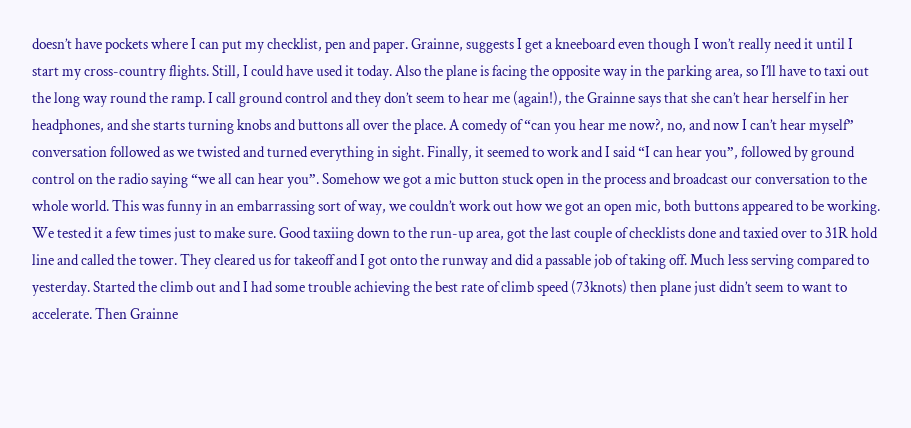doesn’t have pockets where I can put my checklist, pen and paper. Grainne, suggests I get a kneeboard even though I won’t really need it until I start my cross-country flights. Still, I could have used it today. Also the plane is facing the opposite way in the parking area, so I’ll have to taxi out the long way round the ramp. I call ground control and they don’t seem to hear me (again!), the Grainne says that she can’t hear herself in her headphones, and she starts turning knobs and buttons all over the place. A comedy of “can you hear me now?, no, and now I can’t hear myself” conversation followed as we twisted and turned everything in sight. Finally, it seemed to work and I said “I can hear you”, followed by ground control on the radio saying “we all can hear you”. Somehow we got a mic button stuck open in the process and broadcast our conversation to the whole world. This was funny in an embarrassing sort of way, we couldn’t work out how we got an open mic, both buttons appeared to be working. We tested it a few times just to make sure. Good taxiing down to the run-up area, got the last couple of checklists done and taxied over to 31R hold line and called the tower. They cleared us for takeoff and I got onto the runway and did a passable job of taking off. Much less serving compared to yesterday. Started the climb out and I had some trouble achieving the best rate of climb speed (73knots) then plane just didn’t seem to want to accelerate. Then Grainne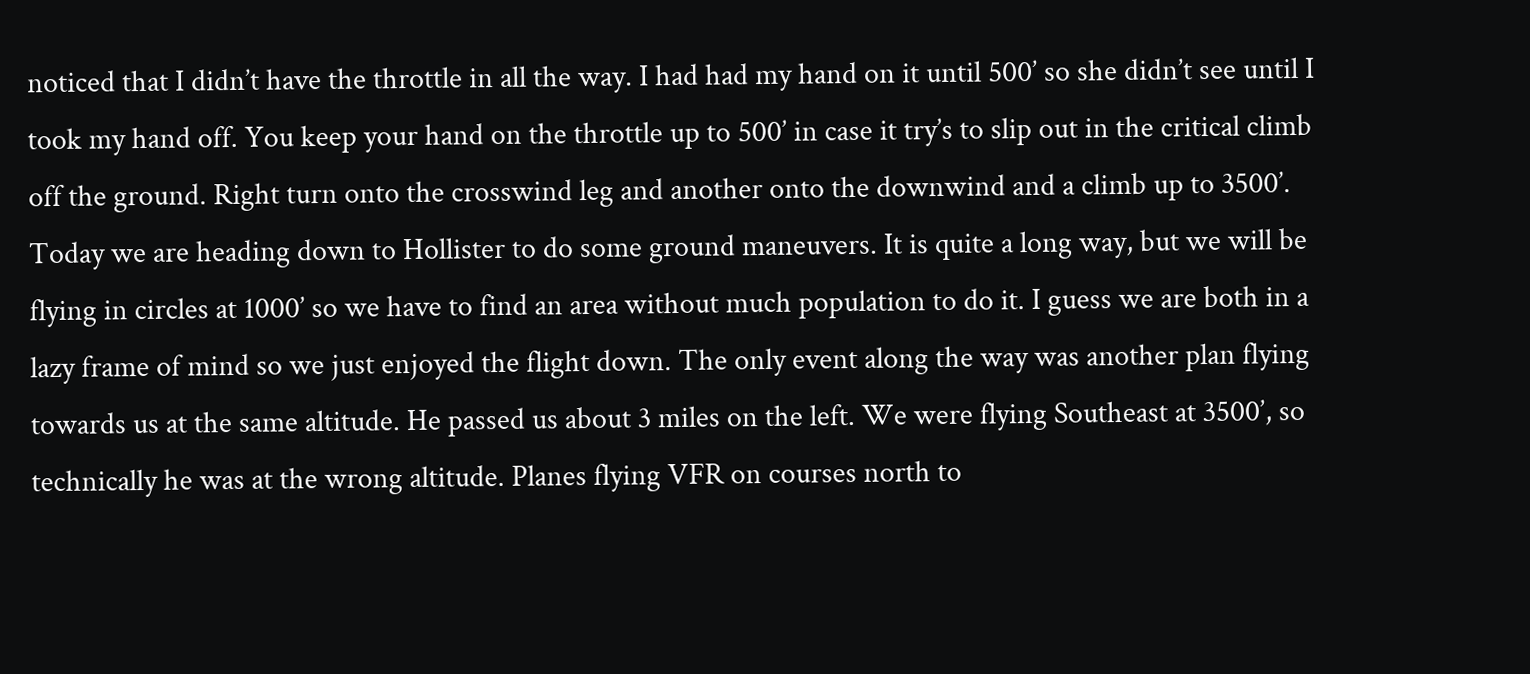noticed that I didn’t have the throttle in all the way. I had had my hand on it until 500’ so she didn’t see until I took my hand off. You keep your hand on the throttle up to 500’ in case it try’s to slip out in the critical climb off the ground. Right turn onto the crosswind leg and another onto the downwind and a climb up to 3500’. Today we are heading down to Hollister to do some ground maneuvers. It is quite a long way, but we will be flying in circles at 1000’ so we have to find an area without much population to do it. I guess we are both in a lazy frame of mind so we just enjoyed the flight down. The only event along the way was another plan flying towards us at the same altitude. He passed us about 3 miles on the left. We were flying Southeast at 3500’, so technically he was at the wrong altitude. Planes flying VFR on courses north to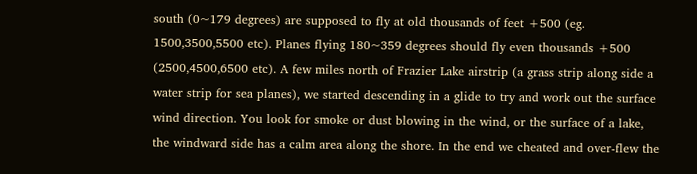south (0~179 degrees) are supposed to fly at old thousands of feet +500 (eg. 1500,3500,5500 etc). Planes flying 180~359 degrees should fly even thousands +500 (2500,4500,6500 etc). A few miles north of Frazier Lake airstrip (a grass strip along side a water strip for sea planes), we started descending in a glide to try and work out the surface wind direction. You look for smoke or dust blowing in the wind, or the surface of a lake, the windward side has a calm area along the shore. In the end we cheated and over-flew the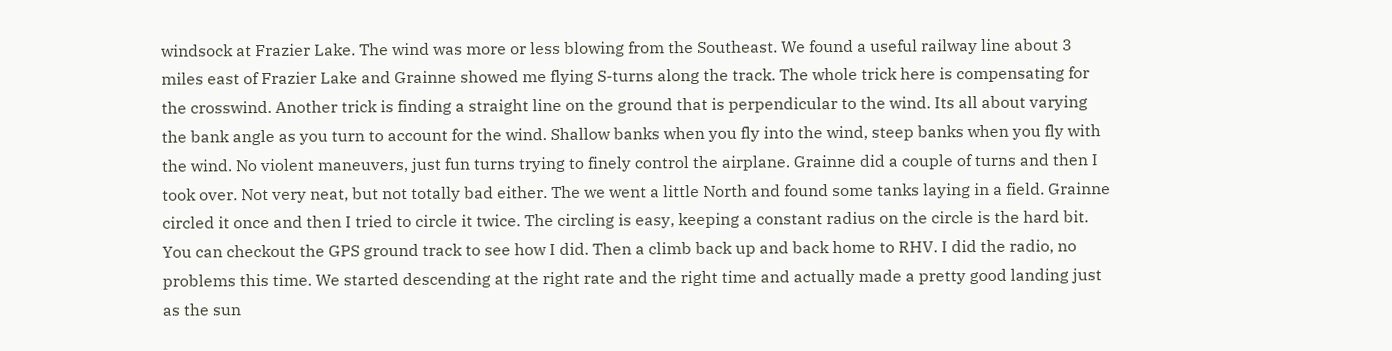windsock at Frazier Lake. The wind was more or less blowing from the Southeast. We found a useful railway line about 3 miles east of Frazier Lake and Grainne showed me flying S-turns along the track. The whole trick here is compensating for the crosswind. Another trick is finding a straight line on the ground that is perpendicular to the wind. Its all about varying the bank angle as you turn to account for the wind. Shallow banks when you fly into the wind, steep banks when you fly with the wind. No violent maneuvers, just fun turns trying to finely control the airplane. Grainne did a couple of turns and then I took over. Not very neat, but not totally bad either. The we went a little North and found some tanks laying in a field. Grainne circled it once and then I tried to circle it twice. The circling is easy, keeping a constant radius on the circle is the hard bit. You can checkout the GPS ground track to see how I did. Then a climb back up and back home to RHV. I did the radio, no problems this time. We started descending at the right rate and the right time and actually made a pretty good landing just as the sun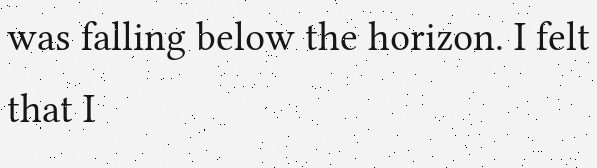was falling below the horizon. I felt that I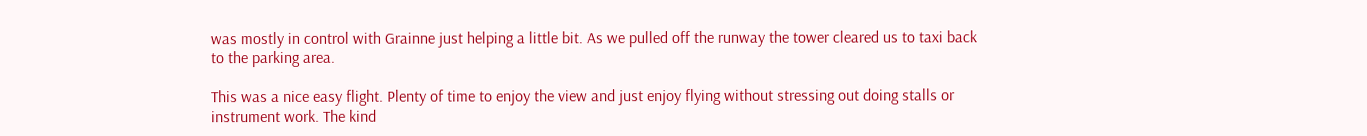was mostly in control with Grainne just helping a little bit. As we pulled off the runway the tower cleared us to taxi back to the parking area.

This was a nice easy flight. Plenty of time to enjoy the view and just enjoy flying without stressing out doing stalls or instrument work. The kind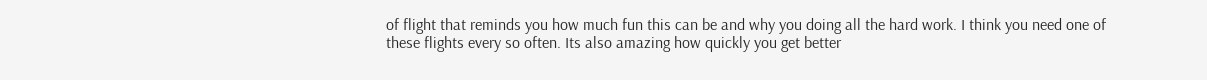of flight that reminds you how much fun this can be and why you doing all the hard work. I think you need one of these flights every so often. Its also amazing how quickly you get better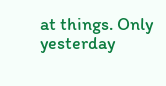at things. Only yesterday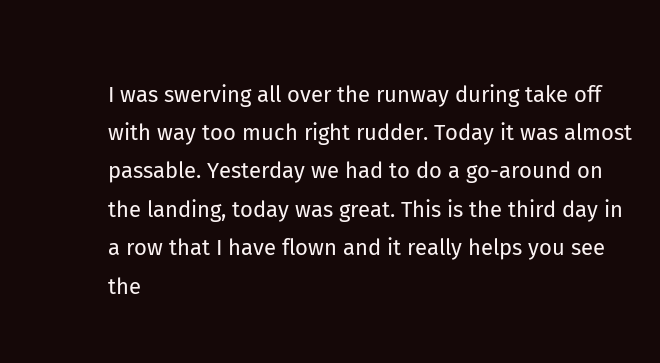I was swerving all over the runway during take off with way too much right rudder. Today it was almost passable. Yesterday we had to do a go-around on the landing, today was great. This is the third day in a row that I have flown and it really helps you see the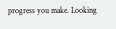progress you make. Looking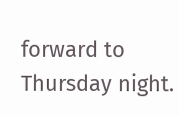forward to Thursday night.